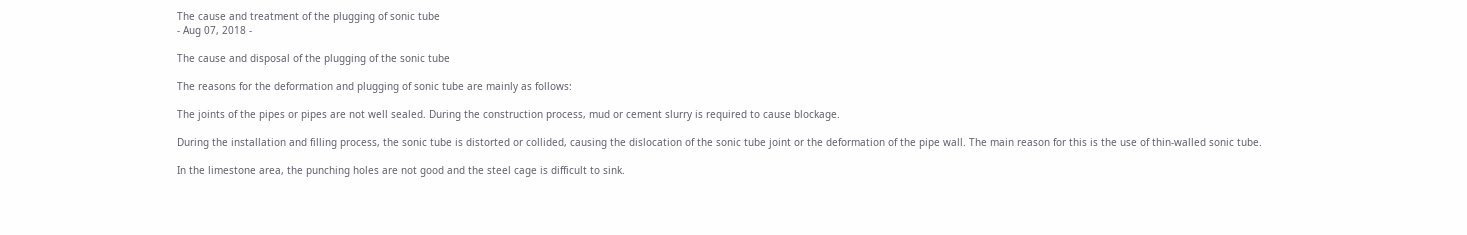The cause and treatment of the plugging of sonic tube
- Aug 07, 2018 -

The cause and disposal of the plugging of the sonic tube

The reasons for the deformation and plugging of sonic tube are mainly as follows:

The joints of the pipes or pipes are not well sealed. During the construction process, mud or cement slurry is required to cause blockage.

During the installation and filling process, the sonic tube is distorted or collided, causing the dislocation of the sonic tube joint or the deformation of the pipe wall. The main reason for this is the use of thin-walled sonic tube.

In the limestone area, the punching holes are not good and the steel cage is difficult to sink.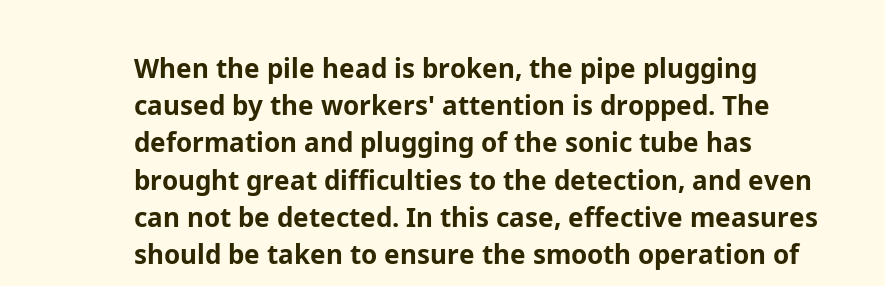When the pile head is broken, the pipe plugging caused by the workers' attention is dropped. The deformation and plugging of the sonic tube has brought great difficulties to the detection, and even can not be detected. In this case, effective measures should be taken to ensure the smooth operation of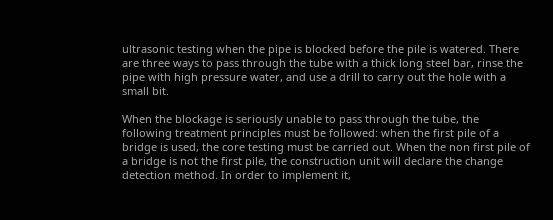ultrasonic testing when the pipe is blocked before the pile is watered. There are three ways to pass through the tube with a thick long steel bar, rinse the pipe with high pressure water, and use a drill to carry out the hole with a small bit.

When the blockage is seriously unable to pass through the tube, the following treatment principles must be followed: when the first pile of a bridge is used, the core testing must be carried out. When the non first pile of a bridge is not the first pile, the construction unit will declare the change detection method. In order to implement it,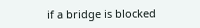if a bridge is blocked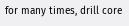for many times, drill core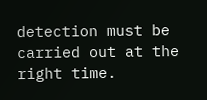detection must be carried out at the right time.